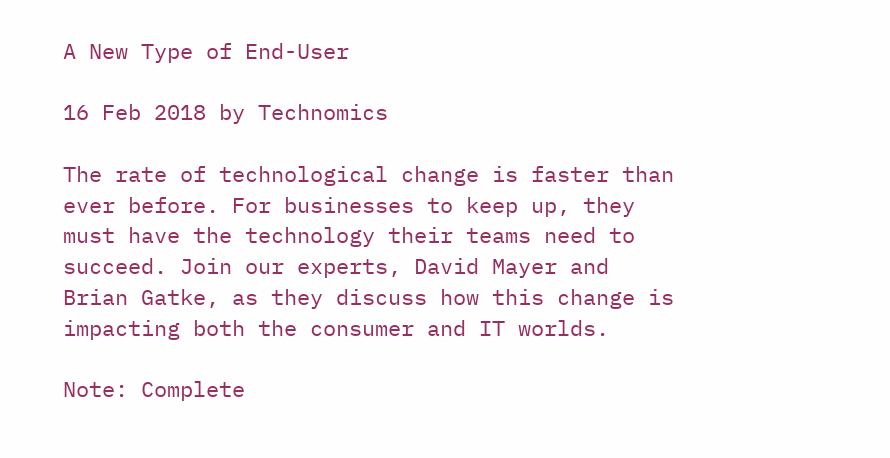A New Type of End-User

16 Feb 2018 by Technomics

The rate of technological change is faster than ever before. For businesses to keep up, they must have the technology their teams need to succeed. Join our experts, David Mayer and Brian Gatke, as they discuss how this change is impacting both the consumer and IT worlds.

Note: Complete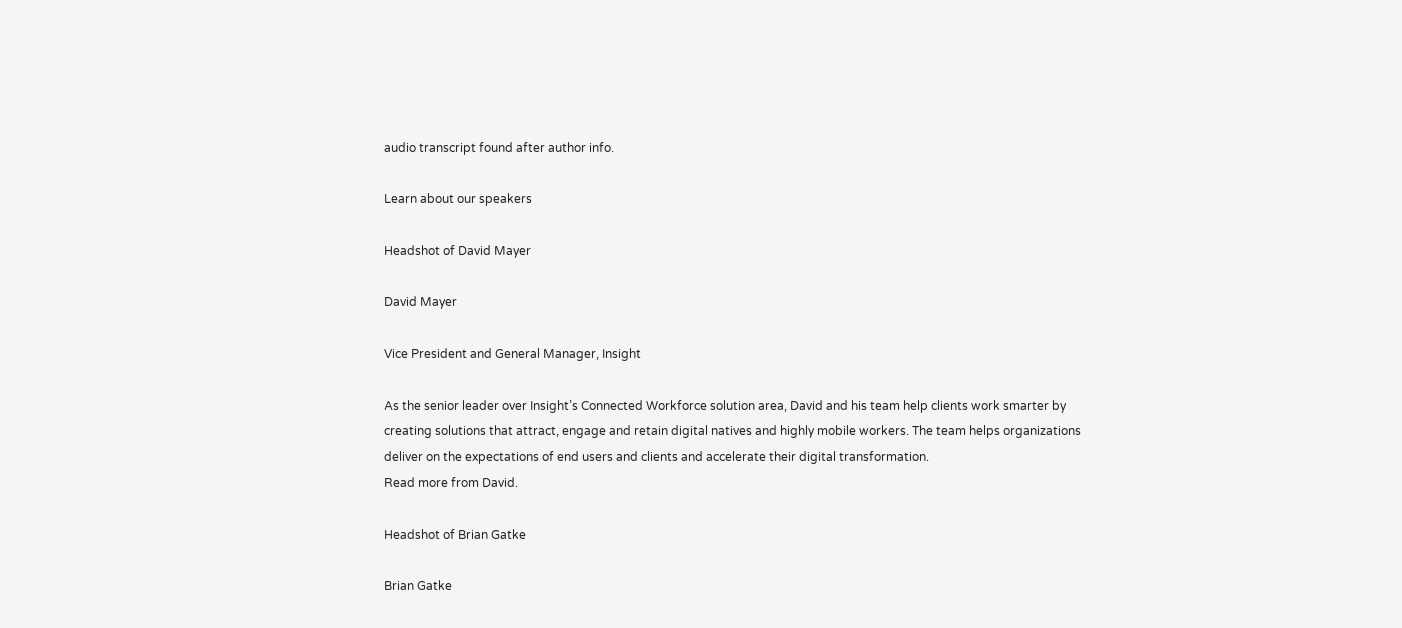audio transcript found after author info.

Learn about our speakers

Headshot of David Mayer

David Mayer

Vice President and General Manager, Insight

As the senior leader over Insight’s Connected Workforce solution area, David and his team help clients work smarter by creating solutions that attract, engage and retain digital natives and highly mobile workers. The team helps organizations deliver on the expectations of end users and clients and accelerate their digital transformation.
Read more from David.

Headshot of Brian Gatke

Brian Gatke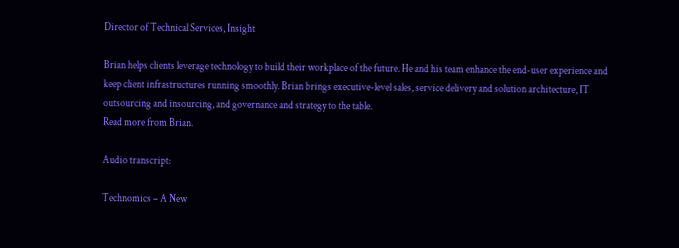Director of Technical Services, Insight

Brian helps clients leverage technology to build their workplace of the future. He and his team enhance the end-user experience and keep client infrastructures running smoothly. Brian brings executive-level sales, service delivery and solution architecture, IT outsourcing and insourcing, and governance and strategy to the table.
Read more from Brian.

Audio transcript:

Technomics – A New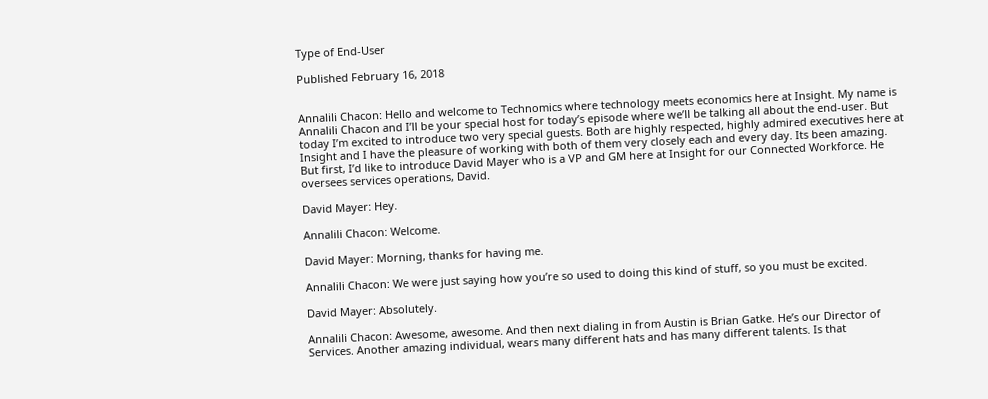Type of End-User

Published February 16, 2018


Annalili Chacon: Hello and welcome to Technomics where technology meets economics here at Insight. My name is Annalili Chacon and I’ll be your special host for today’s episode where we’ll be talking all about the end-user. But today I’m excited to introduce two very special guests. Both are highly respected, highly admired executives here at Insight and I have the pleasure of working with both of them very closely each and every day. Its been amazing. But first, I’d like to introduce David Mayer who is a VP and GM here at Insight for our Connected Workforce. He oversees services operations, David.

David Mayer: Hey.

Annalili Chacon: Welcome.

David Mayer: Morning, thanks for having me.

Annalili Chacon: We were just saying how you’re so used to doing this kind of stuff, so you must be excited.

David Mayer: Absolutely.

Annalili Chacon: Awesome, awesome. And then next dialing in from Austin is Brian Gatke. He’s our Director of Services. Another amazing individual, wears many different hats and has many different talents. Is that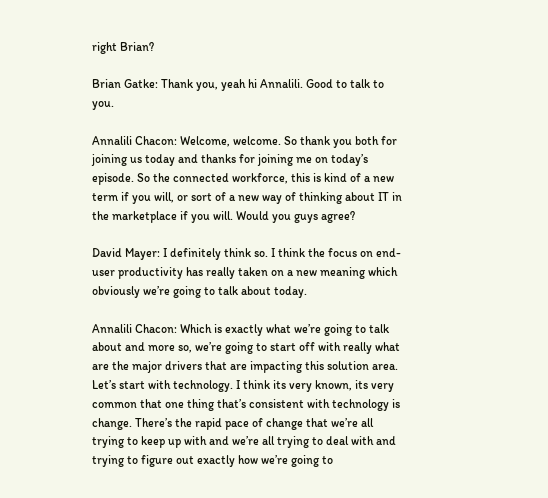right Brian?

Brian Gatke: Thank you, yeah hi Annalili. Good to talk to you.

Annalili Chacon: Welcome, welcome. So thank you both for joining us today and thanks for joining me on today’s episode. So the connected workforce, this is kind of a new term if you will, or sort of a new way of thinking about IT in the marketplace if you will. Would you guys agree?

David Mayer: I definitely think so. I think the focus on end-user productivity has really taken on a new meaning which obviously we’re going to talk about today.

Annalili Chacon: Which is exactly what we’re going to talk about and more so, we’re going to start off with really what are the major drivers that are impacting this solution area. Let’s start with technology. I think its very known, its very common that one thing that’s consistent with technology is change. There’s the rapid pace of change that we’re all trying to keep up with and we’re all trying to deal with and trying to figure out exactly how we’re going to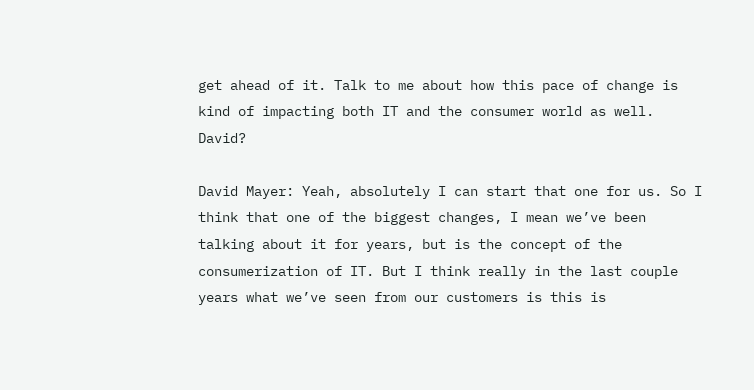get ahead of it. Talk to me about how this pace of change is kind of impacting both IT and the consumer world as well. David?

David Mayer: Yeah, absolutely I can start that one for us. So I think that one of the biggest changes, I mean we’ve been talking about it for years, but is the concept of the consumerization of IT. But I think really in the last couple years what we’ve seen from our customers is this is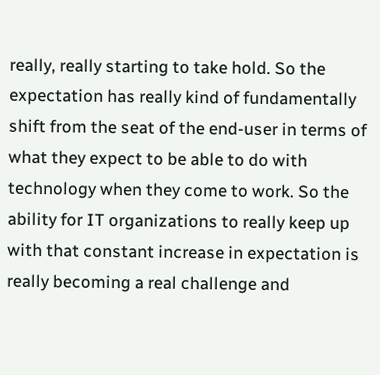really, really starting to take hold. So the expectation has really kind of fundamentally shift from the seat of the end-user in terms of what they expect to be able to do with technology when they come to work. So the ability for IT organizations to really keep up with that constant increase in expectation is really becoming a real challenge and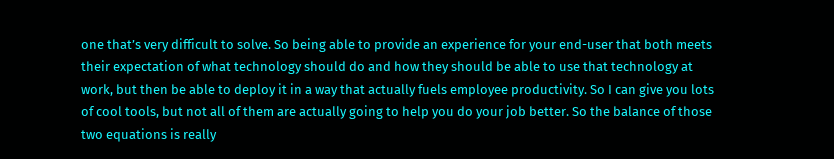one that’s very difficult to solve. So being able to provide an experience for your end-user that both meets their expectation of what technology should do and how they should be able to use that technology at work, but then be able to deploy it in a way that actually fuels employee productivity. So I can give you lots of cool tools, but not all of them are actually going to help you do your job better. So the balance of those two equations is really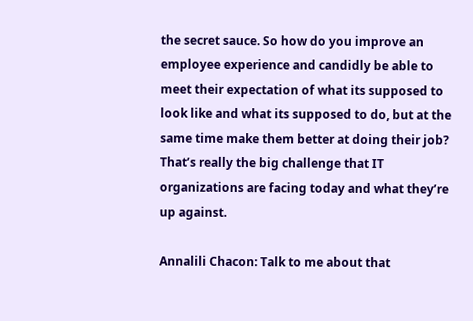the secret sauce. So how do you improve an employee experience and candidly be able to meet their expectation of what its supposed to look like and what its supposed to do, but at the same time make them better at doing their job? That’s really the big challenge that IT organizations are facing today and what they’re up against.

Annalili Chacon: Talk to me about that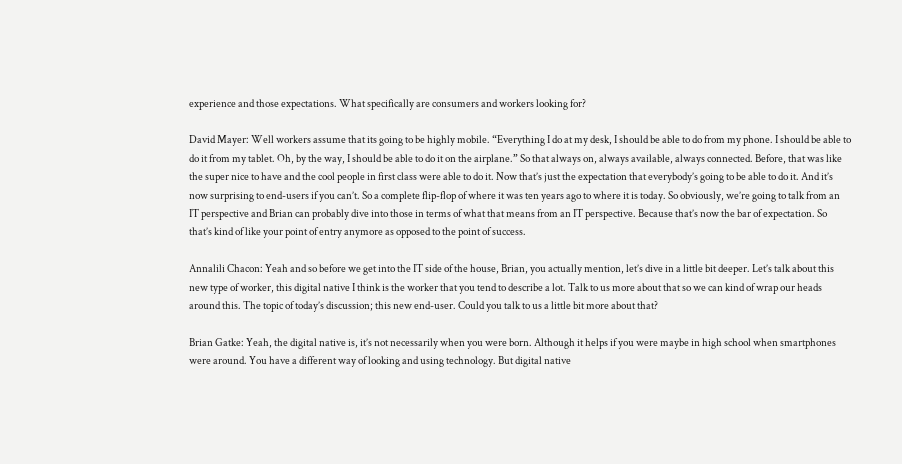experience and those expectations. What specifically are consumers and workers looking for?

David Mayer: Well workers assume that its going to be highly mobile. “Everything I do at my desk, I should be able to do from my phone. I should be able to do it from my tablet. Oh, by the way, I should be able to do it on the airplane.” So that always on, always available, always connected. Before, that was like the super nice to have and the cool people in first class were able to do it. Now that’s just the expectation that everybody’s going to be able to do it. And it’s now surprising to end-users if you can’t. So a complete flip-flop of where it was ten years ago to where it is today. So obviously, we’re going to talk from an IT perspective and Brian can probably dive into those in terms of what that means from an IT perspective. Because that’s now the bar of expectation. So that’s kind of like your point of entry anymore as opposed to the point of success.

Annalili Chacon: Yeah and so before we get into the IT side of the house, Brian, you actually mention, let’s dive in a little bit deeper. Let’s talk about this new type of worker, this digital native I think is the worker that you tend to describe a lot. Talk to us more about that so we can kind of wrap our heads around this. The topic of today’s discussion; this new end-user. Could you talk to us a little bit more about that?

Brian Gatke: Yeah, the digital native is, it’s not necessarily when you were born. Although it helps if you were maybe in high school when smartphones were around. You have a different way of looking and using technology. But digital native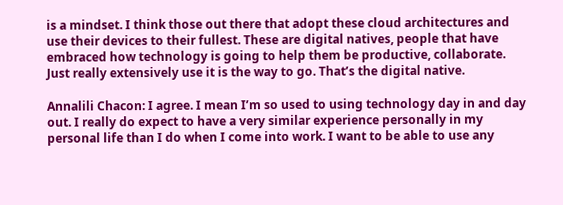is a mindset. I think those out there that adopt these cloud architectures and use their devices to their fullest. These are digital natives, people that have embraced how technology is going to help them be productive, collaborate. Just really extensively use it is the way to go. That’s the digital native.

Annalili Chacon: I agree. I mean I’m so used to using technology day in and day out. I really do expect to have a very similar experience personally in my personal life than I do when I come into work. I want to be able to use any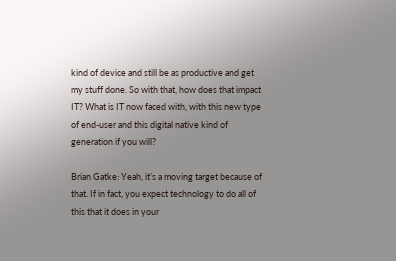kind of device and still be as productive and get my stuff done. So with that, how does that impact IT? What is IT now faced with, with this new type of end-user and this digital native kind of generation if you will?

Brian Gatke: Yeah, it’s a moving target because of that. If in fact, you expect technology to do all of this that it does in your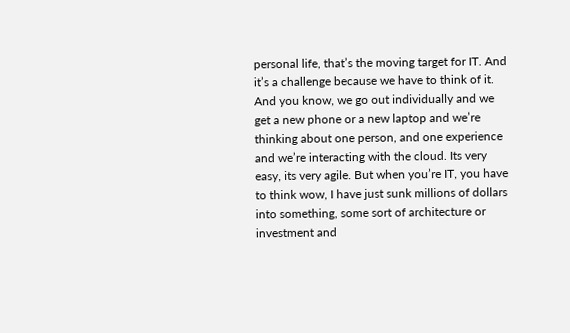personal life, that’s the moving target for IT. And it’s a challenge because we have to think of it. And you know, we go out individually and we get a new phone or a new laptop and we’re thinking about one person, and one experience and we’re interacting with the cloud. Its very easy, its very agile. But when you’re IT, you have to think wow, I have just sunk millions of dollars into something, some sort of architecture or investment and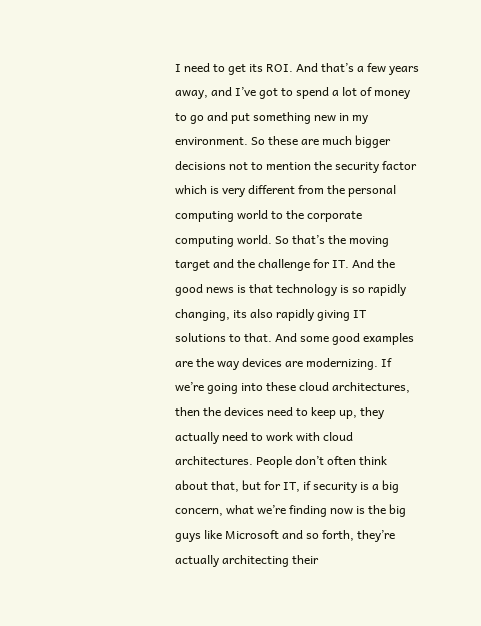I need to get its ROI. And that’s a few years away, and I’ve got to spend a lot of money to go and put something new in my environment. So these are much bigger decisions not to mention the security factor which is very different from the personal computing world to the corporate computing world. So that’s the moving target and the challenge for IT. And the good news is that technology is so rapidly changing, its also rapidly giving IT solutions to that. And some good examples are the way devices are modernizing. If we’re going into these cloud architectures, then the devices need to keep up, they actually need to work with cloud architectures. People don’t often think about that, but for IT, if security is a big concern, what we’re finding now is the big guys like Microsoft and so forth, they’re actually architecting their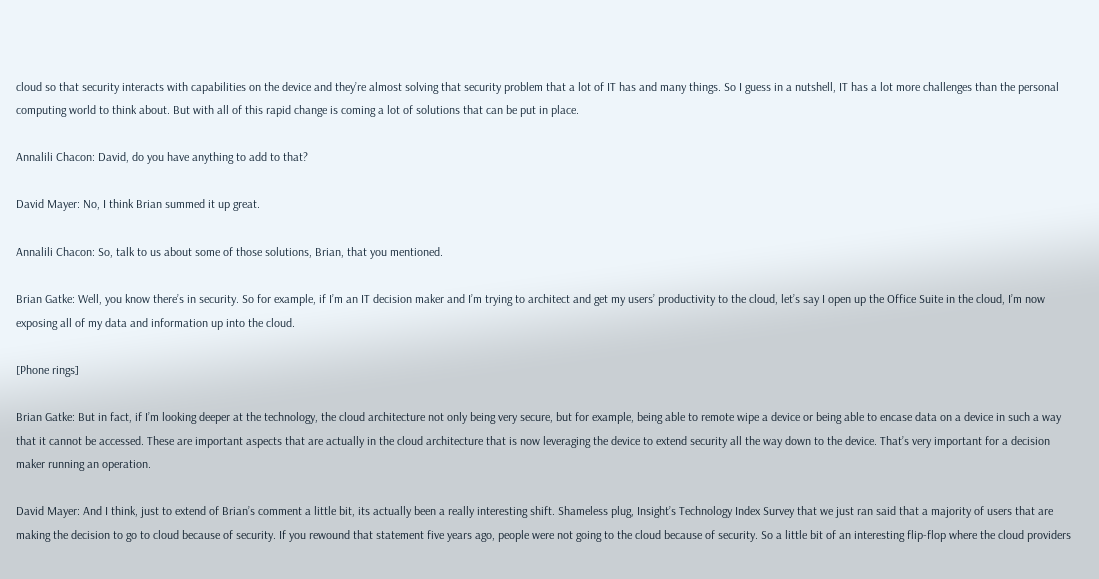cloud so that security interacts with capabilities on the device and they’re almost solving that security problem that a lot of IT has and many things. So I guess in a nutshell, IT has a lot more challenges than the personal computing world to think about. But with all of this rapid change is coming a lot of solutions that can be put in place.

Annalili Chacon: David, do you have anything to add to that?

David Mayer: No, I think Brian summed it up great.

Annalili Chacon: So, talk to us about some of those solutions, Brian, that you mentioned.

Brian Gatke: Well, you know there’s in security. So for example, if I’m an IT decision maker and I’m trying to architect and get my users’ productivity to the cloud, let’s say I open up the Office Suite in the cloud, I’m now exposing all of my data and information up into the cloud.

[Phone rings]

Brian Gatke: But in fact, if I’m looking deeper at the technology, the cloud architecture not only being very secure, but for example, being able to remote wipe a device or being able to encase data on a device in such a way that it cannot be accessed. These are important aspects that are actually in the cloud architecture that is now leveraging the device to extend security all the way down to the device. That’s very important for a decision maker running an operation.

David Mayer: And I think, just to extend of Brian’s comment a little bit, its actually been a really interesting shift. Shameless plug, Insight’s Technology Index Survey that we just ran said that a majority of users that are making the decision to go to cloud because of security. If you rewound that statement five years ago, people were not going to the cloud because of security. So a little bit of an interesting flip-flop where the cloud providers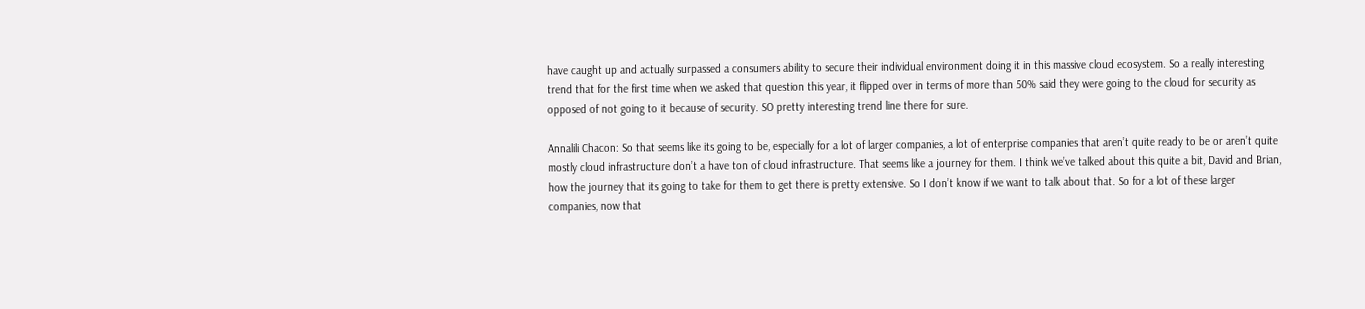have caught up and actually surpassed a consumers ability to secure their individual environment doing it in this massive cloud ecosystem. So a really interesting trend that for the first time when we asked that question this year, it flipped over in terms of more than 50% said they were going to the cloud for security as opposed of not going to it because of security. SO pretty interesting trend line there for sure.

Annalili Chacon: So that seems like its going to be, especially for a lot of larger companies, a lot of enterprise companies that aren’t quite ready to be or aren’t quite mostly cloud infrastructure don’t a have ton of cloud infrastructure. That seems like a journey for them. I think we’ve talked about this quite a bit, David and Brian, how the journey that its going to take for them to get there is pretty extensive. So I don’t know if we want to talk about that. So for a lot of these larger companies, now that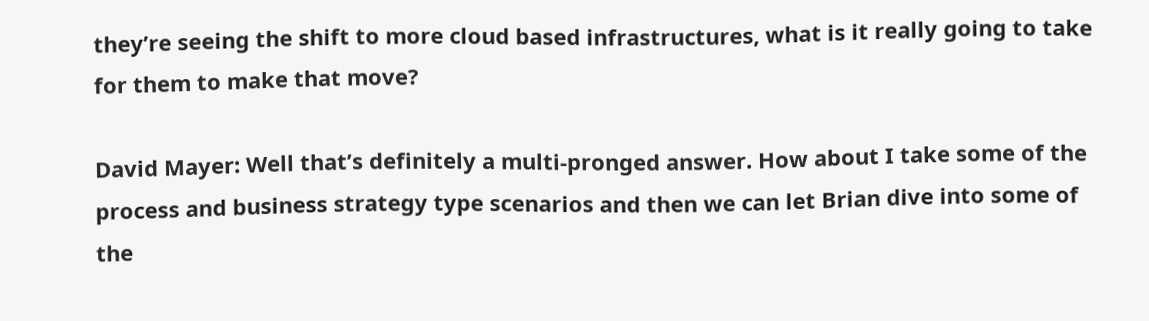they’re seeing the shift to more cloud based infrastructures, what is it really going to take for them to make that move?

David Mayer: Well that’s definitely a multi-pronged answer. How about I take some of the process and business strategy type scenarios and then we can let Brian dive into some of the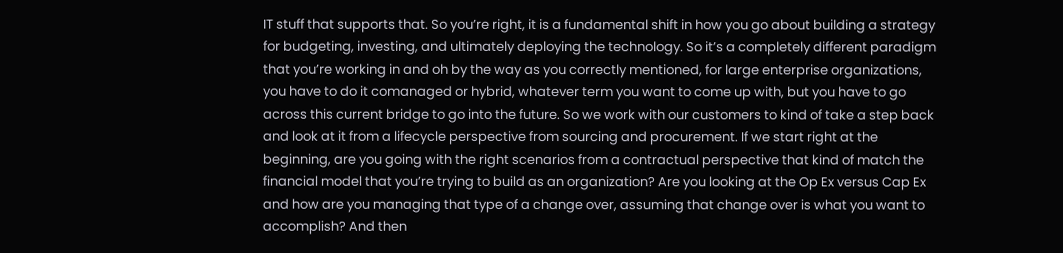IT stuff that supports that. So you’re right, it is a fundamental shift in how you go about building a strategy for budgeting, investing, and ultimately deploying the technology. So it’s a completely different paradigm that you’re working in and oh by the way as you correctly mentioned, for large enterprise organizations, you have to do it comanaged or hybrid, whatever term you want to come up with, but you have to go across this current bridge to go into the future. So we work with our customers to kind of take a step back and look at it from a lifecycle perspective from sourcing and procurement. If we start right at the beginning, are you going with the right scenarios from a contractual perspective that kind of match the financial model that you’re trying to build as an organization? Are you looking at the Op Ex versus Cap Ex and how are you managing that type of a change over, assuming that change over is what you want to accomplish? And then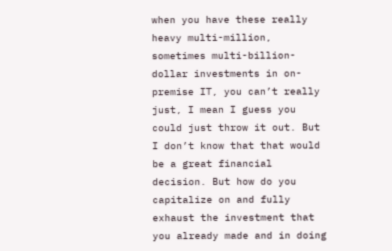when you have these really heavy multi-million, sometimes multi-billion-dollar investments in on-premise IT, you can’t really just, I mean I guess you could just throw it out. But I don’t know that that would be a great financial decision. But how do you capitalize on and fully exhaust the investment that you already made and in doing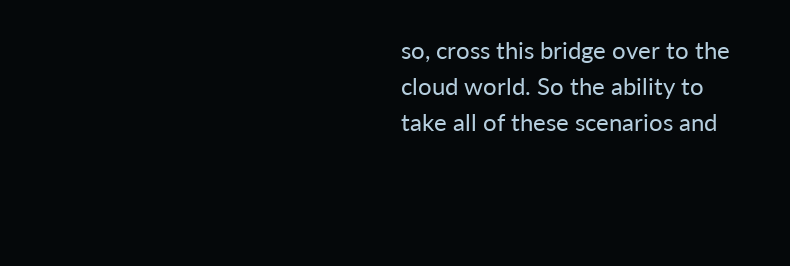so, cross this bridge over to the cloud world. So the ability to take all of these scenarios and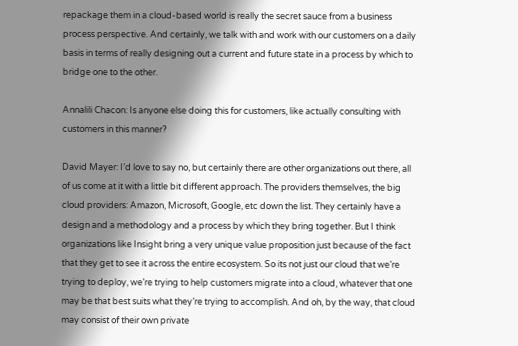repackage them in a cloud-based world is really the secret sauce from a business process perspective. And certainly, we talk with and work with our customers on a daily basis in terms of really designing out a current and future state in a process by which to bridge one to the other.

Annalili Chacon: Is anyone else doing this for customers, like actually consulting with customers in this manner?

David Mayer: I’d love to say no, but certainly there are other organizations out there, all of us come at it with a little bit different approach. The providers themselves, the big cloud providers: Amazon, Microsoft, Google, etc down the list. They certainly have a design and a methodology and a process by which they bring together. But I think organizations like Insight bring a very unique value proposition just because of the fact that they get to see it across the entire ecosystem. So its not just our cloud that we’re trying to deploy, we’re trying to help customers migrate into a cloud, whatever that one may be that best suits what they’re trying to accomplish. And oh, by the way, that cloud may consist of their own private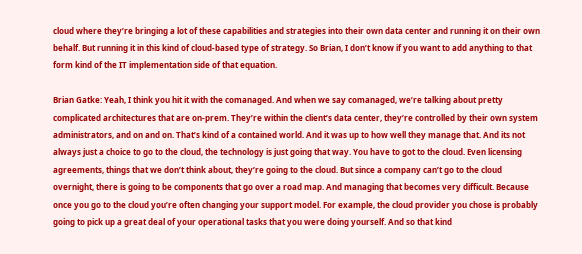cloud where they’re bringing a lot of these capabilities and strategies into their own data center and running it on their own behalf. But running it in this kind of cloud-based type of strategy. So Brian, I don’t know if you want to add anything to that form kind of the IT implementation side of that equation.

Brian Gatke: Yeah, I think you hit it with the comanaged. And when we say comanaged, we’re talking about pretty complicated architectures that are on-prem. They’re within the client’s data center, they’re controlled by their own system administrators, and on and on. That’s kind of a contained world. And it was up to how well they manage that. And its not always just a choice to go to the cloud, the technology is just going that way. You have to got to the cloud. Even licensing agreements, things that we don’t think about, they’re going to the cloud. But since a company can’t go to the cloud overnight, there is going to be components that go over a road map. And managing that becomes very difficult. Because once you go to the cloud you’re often changing your support model. For example, the cloud provider you chose is probably going to pick up a great deal of your operational tasks that you were doing yourself. And so that kind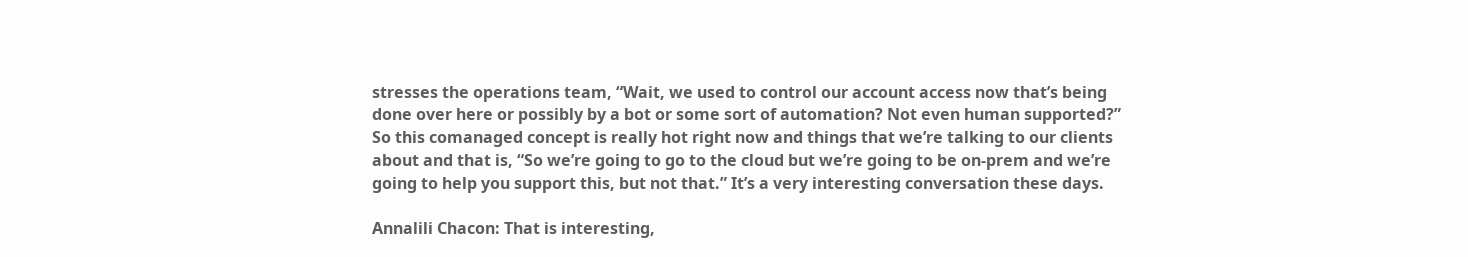stresses the operations team, “Wait, we used to control our account access now that’s being done over here or possibly by a bot or some sort of automation? Not even human supported?” So this comanaged concept is really hot right now and things that we’re talking to our clients about and that is, “So we’re going to go to the cloud but we’re going to be on-prem and we’re going to help you support this, but not that.” It’s a very interesting conversation these days.

Annalili Chacon: That is interesting,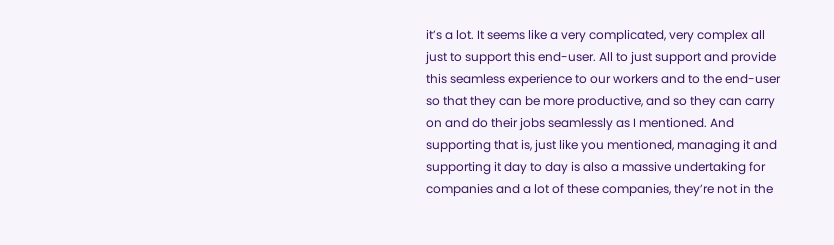it’s a lot. It seems like a very complicated, very complex all just to support this end-user. All to just support and provide this seamless experience to our workers and to the end-user so that they can be more productive, and so they can carry on and do their jobs seamlessly as I mentioned. And supporting that is, just like you mentioned, managing it and supporting it day to day is also a massive undertaking for companies and a lot of these companies, they’re not in the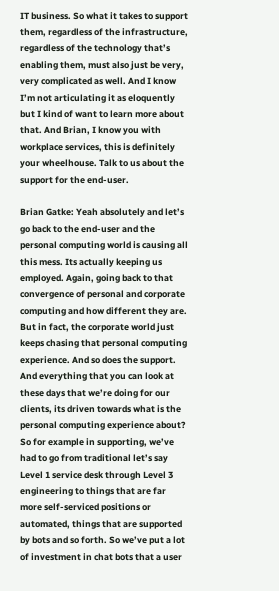IT business. So what it takes to support them, regardless of the infrastructure, regardless of the technology that’s enabling them, must also just be very, very complicated as well. And I know I’m not articulating it as eloquently but I kind of want to learn more about that. And Brian, I know you with workplace services, this is definitely your wheelhouse. Talk to us about the support for the end-user.

Brian Gatke: Yeah absolutely and let’s go back to the end-user and the personal computing world is causing all this mess. Its actually keeping us employed. Again, going back to that convergence of personal and corporate computing and how different they are. But in fact, the corporate world just keeps chasing that personal computing experience. And so does the support. And everything that you can look at these days that we’re doing for our clients, its driven towards what is the personal computing experience about? So for example in supporting, we’ve had to go from traditional let’s say Level 1 service desk through Level 3 engineering to things that are far more self-serviced positions or automated, things that are supported by bots and so forth. So we’ve put a lot of investment in chat bots that a user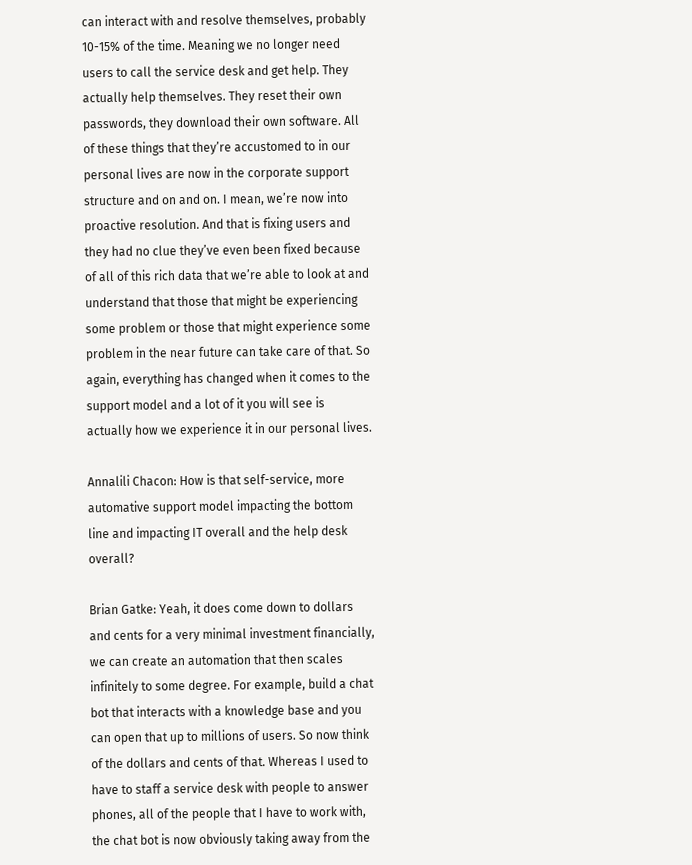can interact with and resolve themselves, probably 10-15% of the time. Meaning we no longer need users to call the service desk and get help. They actually help themselves. They reset their own passwords, they download their own software. All of these things that they’re accustomed to in our personal lives are now in the corporate support structure and on and on. I mean, we’re now into proactive resolution. And that is fixing users and they had no clue they’ve even been fixed because of all of this rich data that we’re able to look at and understand that those that might be experiencing some problem or those that might experience some problem in the near future can take care of that. So again, everything has changed when it comes to the support model and a lot of it you will see is actually how we experience it in our personal lives.

Annalili Chacon: How is that self-service, more automative support model impacting the bottom line and impacting IT overall and the help desk overall?

Brian Gatke: Yeah, it does come down to dollars and cents for a very minimal investment financially, we can create an automation that then scales infinitely to some degree. For example, build a chat bot that interacts with a knowledge base and you can open that up to millions of users. So now think of the dollars and cents of that. Whereas I used to have to staff a service desk with people to answer phones, all of the people that I have to work with, the chat bot is now obviously taking away from the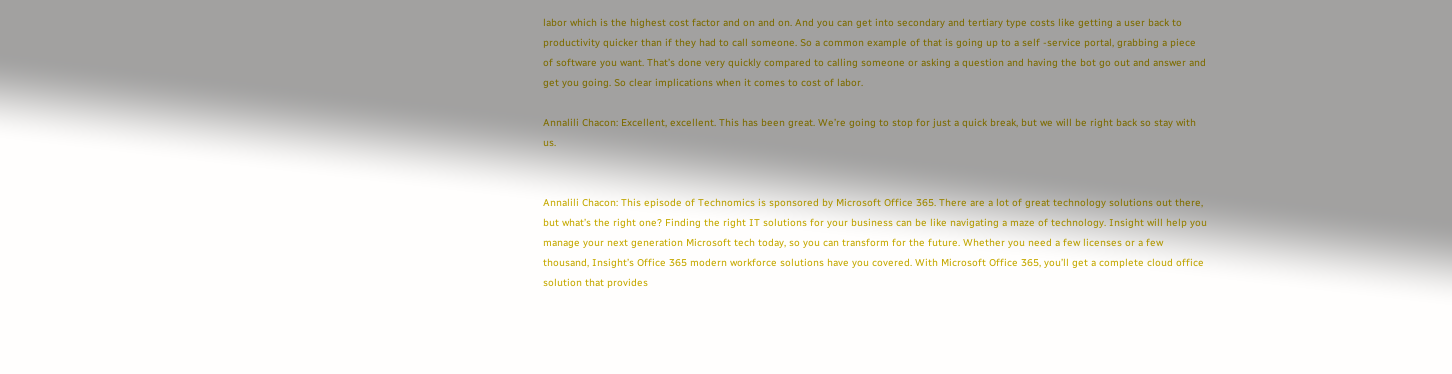labor which is the highest cost factor and on and on. And you can get into secondary and tertiary type costs like getting a user back to productivity quicker than if they had to call someone. So a common example of that is going up to a self -service portal, grabbing a piece of software you want. That’s done very quickly compared to calling someone or asking a question and having the bot go out and answer and get you going. So clear implications when it comes to cost of labor.

Annalili Chacon: Excellent, excellent. This has been great. We’re going to stop for just a quick break, but we will be right back so stay with us.


Annalili Chacon: This episode of Technomics is sponsored by Microsoft Office 365. There are a lot of great technology solutions out there, but what’s the right one? Finding the right IT solutions for your business can be like navigating a maze of technology. Insight will help you manage your next generation Microsoft tech today, so you can transform for the future. Whether you need a few licenses or a few thousand, Insight’s Office 365 modern workforce solutions have you covered. With Microsoft Office 365, you’ll get a complete cloud office solution that provides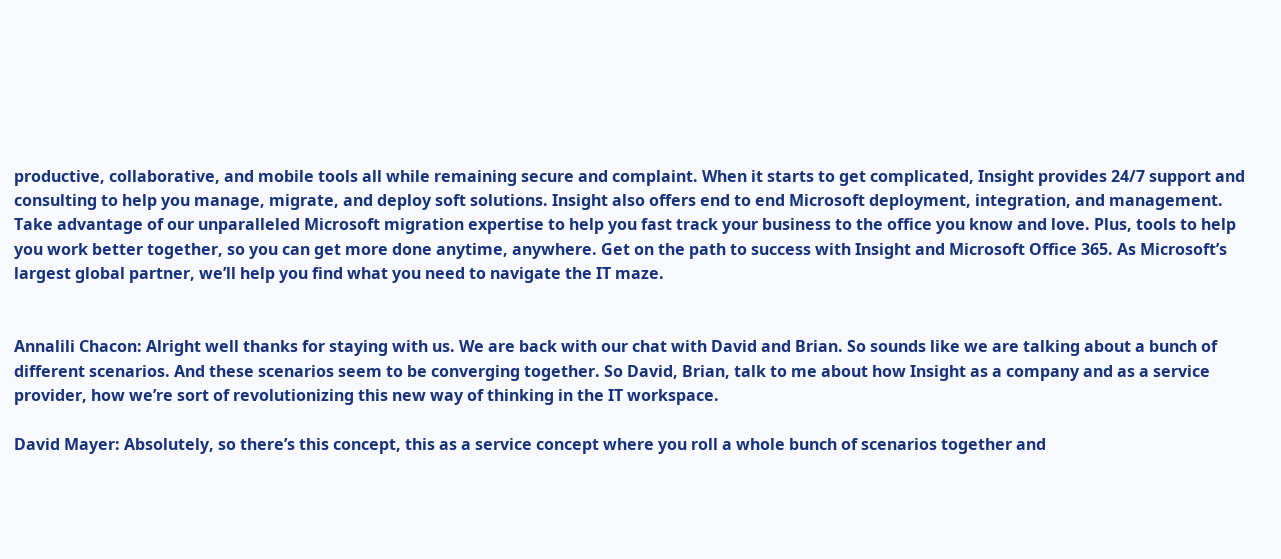productive, collaborative, and mobile tools all while remaining secure and complaint. When it starts to get complicated, Insight provides 24/7 support and consulting to help you manage, migrate, and deploy soft solutions. Insight also offers end to end Microsoft deployment, integration, and management. Take advantage of our unparalleled Microsoft migration expertise to help you fast track your business to the office you know and love. Plus, tools to help you work better together, so you can get more done anytime, anywhere. Get on the path to success with Insight and Microsoft Office 365. As Microsoft’s largest global partner, we’ll help you find what you need to navigate the IT maze.


Annalili Chacon: Alright well thanks for staying with us. We are back with our chat with David and Brian. So sounds like we are talking about a bunch of different scenarios. And these scenarios seem to be converging together. So David, Brian, talk to me about how Insight as a company and as a service provider, how we’re sort of revolutionizing this new way of thinking in the IT workspace.

David Mayer: Absolutely, so there’s this concept, this as a service concept where you roll a whole bunch of scenarios together and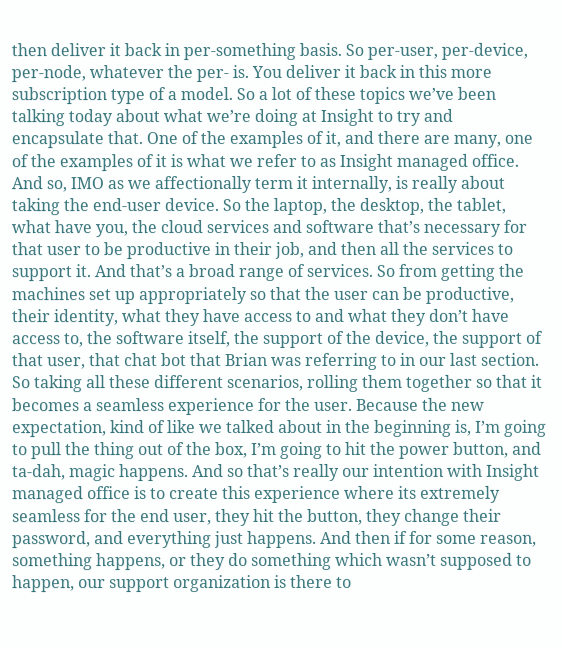then deliver it back in per-something basis. So per-user, per-device, per-node, whatever the per- is. You deliver it back in this more subscription type of a model. So a lot of these topics we’ve been talking today about what we’re doing at Insight to try and encapsulate that. One of the examples of it, and there are many, one of the examples of it is what we refer to as Insight managed office. And so, IMO as we affectionally term it internally, is really about taking the end-user device. So the laptop, the desktop, the tablet, what have you, the cloud services and software that’s necessary for that user to be productive in their job, and then all the services to support it. And that’s a broad range of services. So from getting the machines set up appropriately so that the user can be productive, their identity, what they have access to and what they don’t have access to, the software itself, the support of the device, the support of that user, that chat bot that Brian was referring to in our last section. So taking all these different scenarios, rolling them together so that it becomes a seamless experience for the user. Because the new expectation, kind of like we talked about in the beginning is, I’m going to pull the thing out of the box, I’m going to hit the power button, and ta-dah, magic happens. And so that’s really our intention with Insight managed office is to create this experience where its extremely seamless for the end user, they hit the button, they change their password, and everything just happens. And then if for some reason, something happens, or they do something which wasn’t supposed to happen, our support organization is there to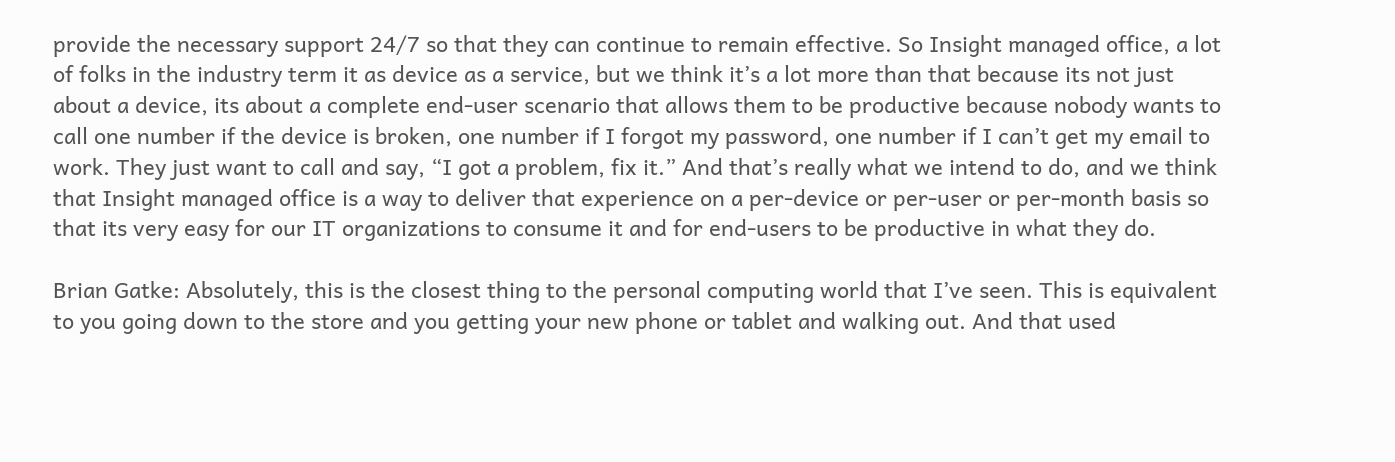provide the necessary support 24/7 so that they can continue to remain effective. So Insight managed office, a lot of folks in the industry term it as device as a service, but we think it’s a lot more than that because its not just about a device, its about a complete end-user scenario that allows them to be productive because nobody wants to call one number if the device is broken, one number if I forgot my password, one number if I can’t get my email to work. They just want to call and say, “I got a problem, fix it.” And that’s really what we intend to do, and we think that Insight managed office is a way to deliver that experience on a per-device or per-user or per-month basis so that its very easy for our IT organizations to consume it and for end-users to be productive in what they do.

Brian Gatke: Absolutely, this is the closest thing to the personal computing world that I’ve seen. This is equivalent to you going down to the store and you getting your new phone or tablet and walking out. And that used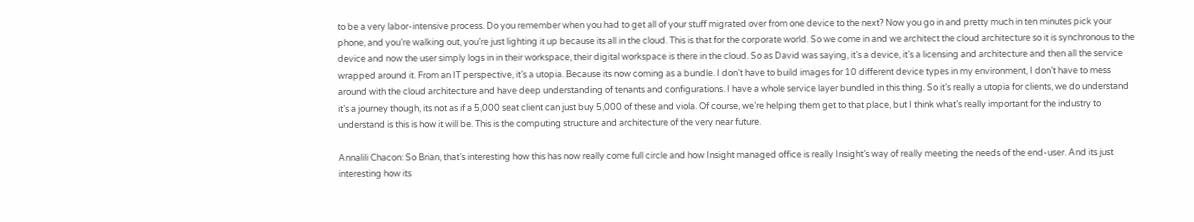to be a very labor-intensive process. Do you remember when you had to get all of your stuff migrated over from one device to the next? Now you go in and pretty much in ten minutes pick your phone, and you’re walking out, you’re just lighting it up because its all in the cloud. This is that for the corporate world. So we come in and we architect the cloud architecture so it is synchronous to the device and now the user simply logs in in their workspace, their digital workspace is there in the cloud. So as David was saying, it’s a device, it’s a licensing and architecture and then all the service wrapped around it. From an IT perspective, it’s a utopia. Because its now coming as a bundle. I don’t have to build images for 10 different device types in my environment, I don’t have to mess around with the cloud architecture and have deep understanding of tenants and configurations. I have a whole service layer bundled in this thing. So it’s really a utopia for clients, we do understand it’s a journey though, its not as if a 5,000 seat client can just buy 5,000 of these and viola. Of course, we’re helping them get to that place, but I think what’s really important for the industry to understand is this is how it will be. This is the computing structure and architecture of the very near future.

Annalili Chacon: So Brian, that’s interesting how this has now really come full circle and how Insight managed office is really Insight’s way of really meeting the needs of the end-user. And its just interesting how its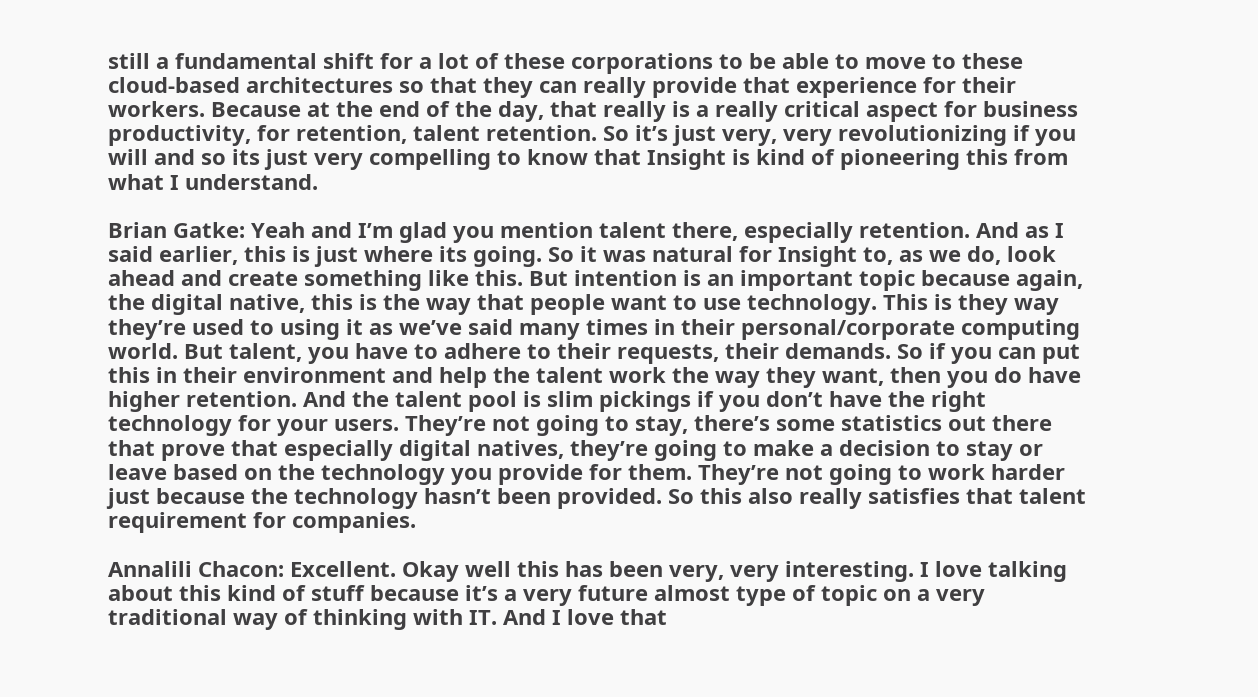still a fundamental shift for a lot of these corporations to be able to move to these cloud-based architectures so that they can really provide that experience for their workers. Because at the end of the day, that really is a really critical aspect for business productivity, for retention, talent retention. So it’s just very, very revolutionizing if you will and so its just very compelling to know that Insight is kind of pioneering this from what I understand.

Brian Gatke: Yeah and I’m glad you mention talent there, especially retention. And as I said earlier, this is just where its going. So it was natural for Insight to, as we do, look ahead and create something like this. But intention is an important topic because again, the digital native, this is the way that people want to use technology. This is they way they’re used to using it as we’ve said many times in their personal/corporate computing world. But talent, you have to adhere to their requests, their demands. So if you can put this in their environment and help the talent work the way they want, then you do have higher retention. And the talent pool is slim pickings if you don’t have the right technology for your users. They’re not going to stay, there’s some statistics out there that prove that especially digital natives, they’re going to make a decision to stay or leave based on the technology you provide for them. They’re not going to work harder just because the technology hasn’t been provided. So this also really satisfies that talent requirement for companies.

Annalili Chacon: Excellent. Okay well this has been very, very interesting. I love talking about this kind of stuff because it’s a very future almost type of topic on a very traditional way of thinking with IT. And I love that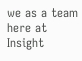we as a team here at Insight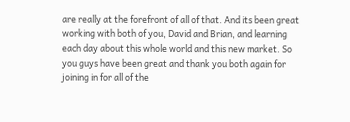are really at the forefront of all of that. And its been great working with both of you, David and Brian, and learning each day about this whole world and this new market. So you guys have been great and thank you both again for joining in for all of the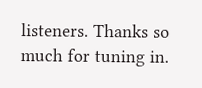listeners. Thanks so much for tuning in.